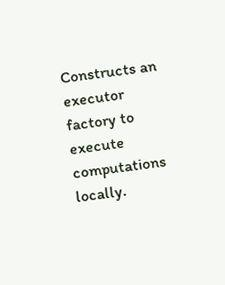Constructs an executor factory to execute computations locally.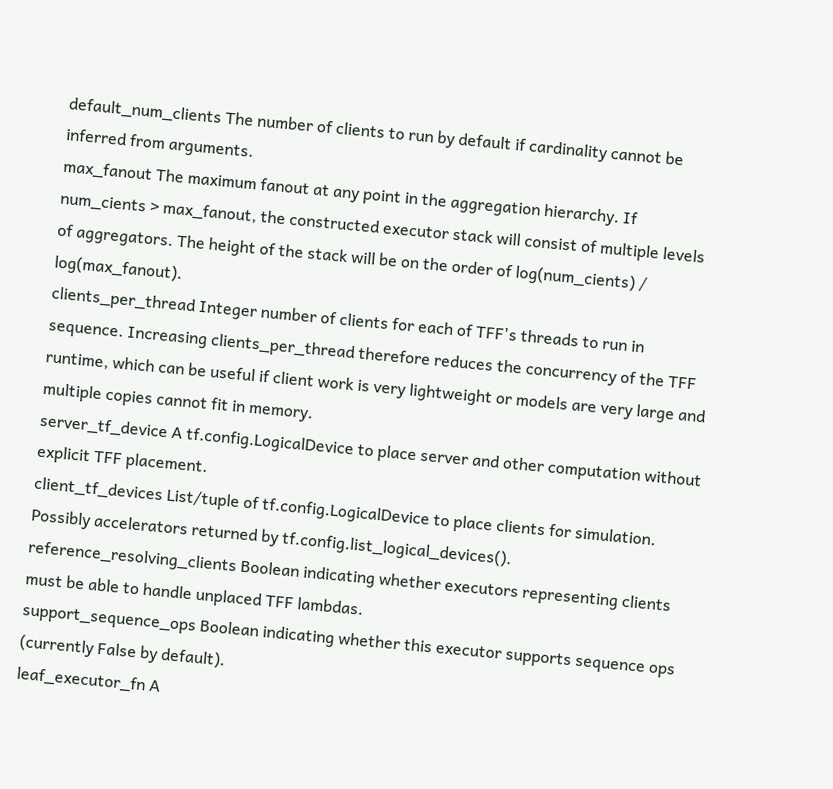default_num_clients The number of clients to run by default if cardinality cannot be inferred from arguments.
max_fanout The maximum fanout at any point in the aggregation hierarchy. If num_cients > max_fanout, the constructed executor stack will consist of multiple levels of aggregators. The height of the stack will be on the order of log(num_cients) / log(max_fanout).
clients_per_thread Integer number of clients for each of TFF's threads to run in sequence. Increasing clients_per_thread therefore reduces the concurrency of the TFF runtime, which can be useful if client work is very lightweight or models are very large and multiple copies cannot fit in memory.
server_tf_device A tf.config.LogicalDevice to place server and other computation without explicit TFF placement.
client_tf_devices List/tuple of tf.config.LogicalDevice to place clients for simulation. Possibly accelerators returned by tf.config.list_logical_devices().
reference_resolving_clients Boolean indicating whether executors representing clients must be able to handle unplaced TFF lambdas.
support_sequence_ops Boolean indicating whether this executor supports sequence ops (currently False by default).
leaf_executor_fn A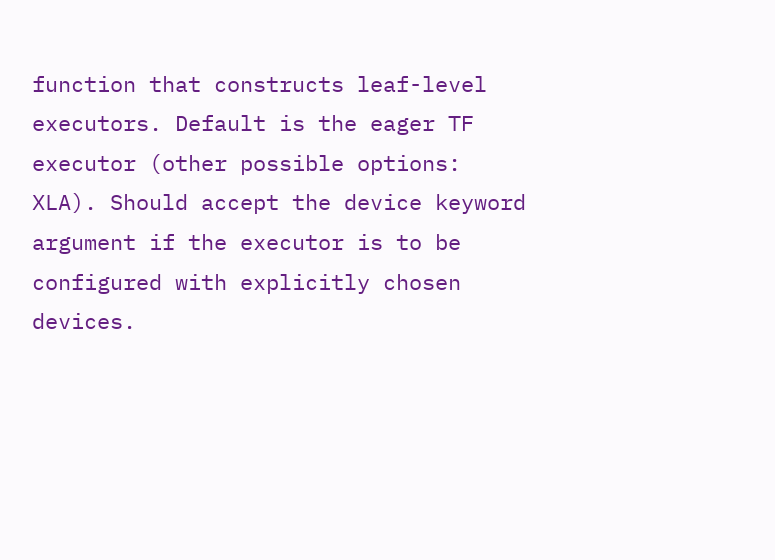function that constructs leaf-level executors. Default is the eager TF executor (other possible options: XLA). Should accept the device keyword argument if the executor is to be configured with explicitly chosen devices.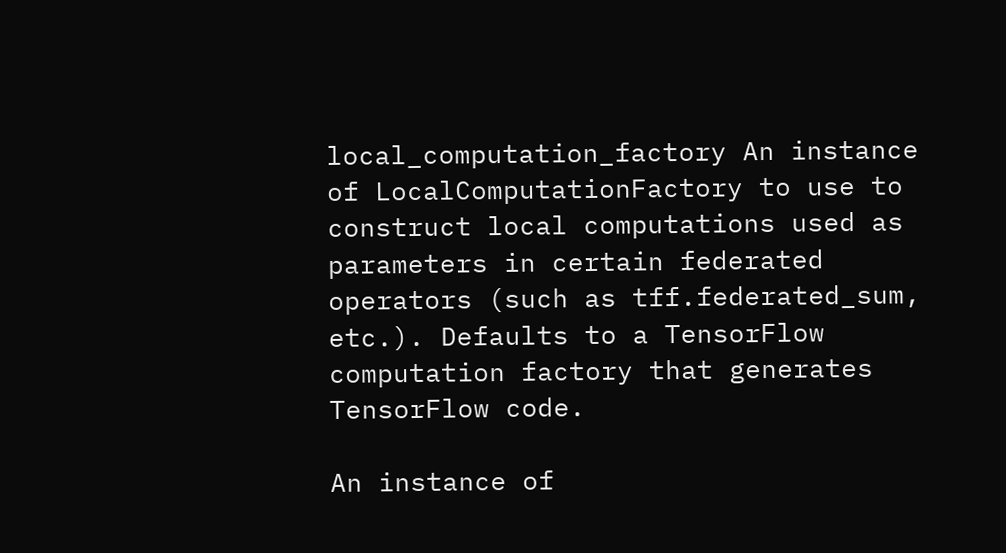local_computation_factory An instance of LocalComputationFactory to use to construct local computations used as parameters in certain federated operators (such as tff.federated_sum, etc.). Defaults to a TensorFlow computation factory that generates TensorFlow code.

An instance of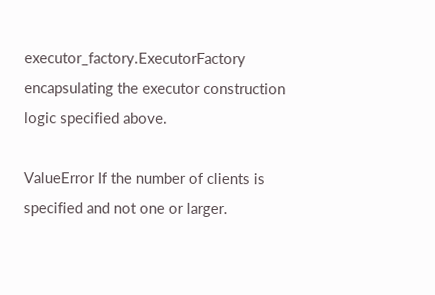executor_factory.ExecutorFactory encapsulating the executor construction logic specified above.

ValueError If the number of clients is specified and not one or larger.